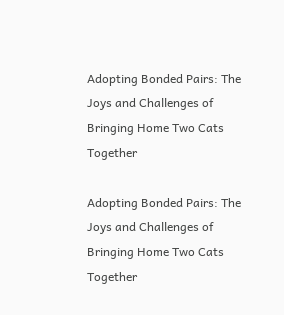Adopting Bonded Pairs: The Joys and Challenges of Bringing Home Two Cats Together

Adopting Bonded Pairs: The Joys and Challenges of Bringing Home Two Cats Together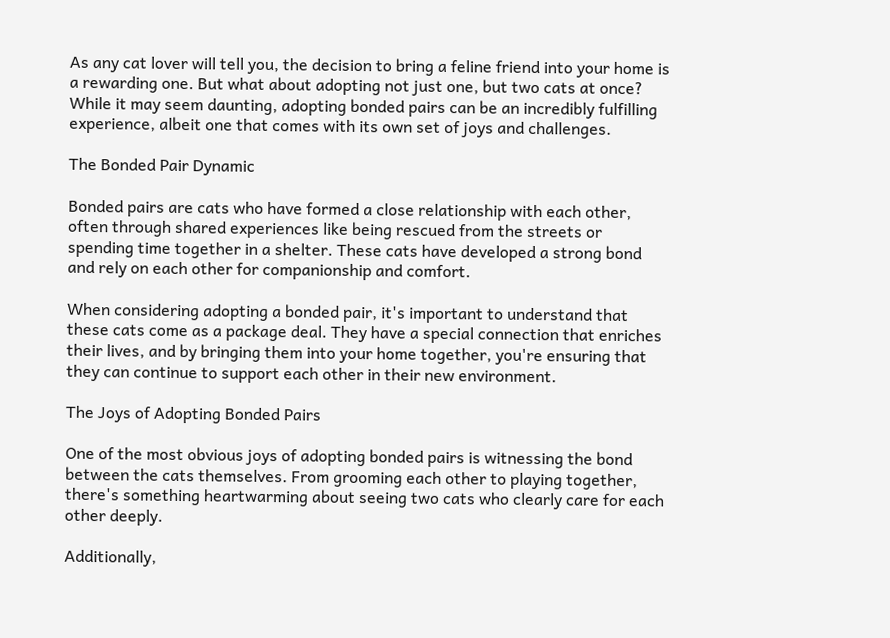As any cat lover will tell you, the decision to bring a feline friend into your home is a rewarding one. But what about adopting not just one, but two cats at once? While it may seem daunting, adopting bonded pairs can be an incredibly fulfilling experience, albeit one that comes with its own set of joys and challenges.

The Bonded Pair Dynamic

Bonded pairs are cats who have formed a close relationship with each other, often through shared experiences like being rescued from the streets or spending time together in a shelter. These cats have developed a strong bond and rely on each other for companionship and comfort.

When considering adopting a bonded pair, it's important to understand that these cats come as a package deal. They have a special connection that enriches their lives, and by bringing them into your home together, you're ensuring that they can continue to support each other in their new environment.

The Joys of Adopting Bonded Pairs

One of the most obvious joys of adopting bonded pairs is witnessing the bond between the cats themselves. From grooming each other to playing together, there's something heartwarming about seeing two cats who clearly care for each other deeply.

Additionally,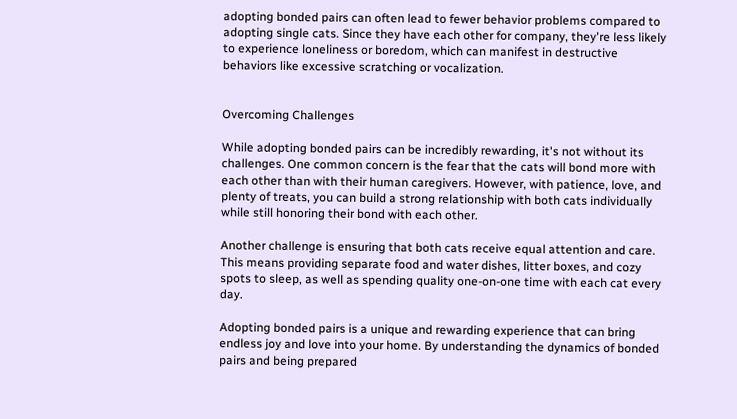adopting bonded pairs can often lead to fewer behavior problems compared to adopting single cats. Since they have each other for company, they're less likely to experience loneliness or boredom, which can manifest in destructive behaviors like excessive scratching or vocalization.


Overcoming Challenges

While adopting bonded pairs can be incredibly rewarding, it's not without its challenges. One common concern is the fear that the cats will bond more with each other than with their human caregivers. However, with patience, love, and plenty of treats, you can build a strong relationship with both cats individually while still honoring their bond with each other.

Another challenge is ensuring that both cats receive equal attention and care. This means providing separate food and water dishes, litter boxes, and cozy spots to sleep, as well as spending quality one-on-one time with each cat every day.

Adopting bonded pairs is a unique and rewarding experience that can bring endless joy and love into your home. By understanding the dynamics of bonded pairs and being prepared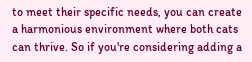to meet their specific needs, you can create a harmonious environment where both cats can thrive. So if you're considering adding a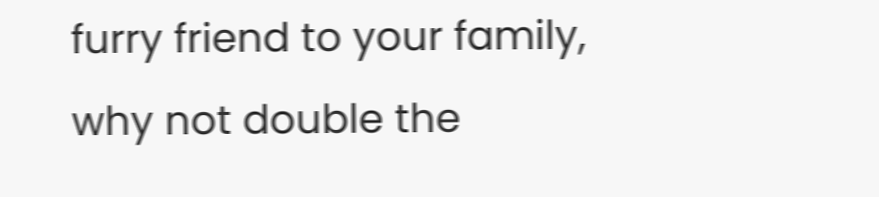furry friend to your family, why not double the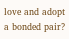love and adopt a bonded pair?